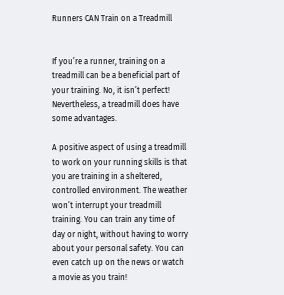Runners CAN Train on a Treadmill


If you’re a runner, training on a treadmill can be a beneficial part of your training. No, it isn’t perfect! Nevertheless, a treadmill does have some advantages.

A positive aspect of using a treadmill to work on your running skills is that you are training in a sheltered, controlled environment. The weather won’t interrupt your treadmill training. You can train any time of day or night, without having to worry about your personal safety. You can even catch up on the news or watch a movie as you train!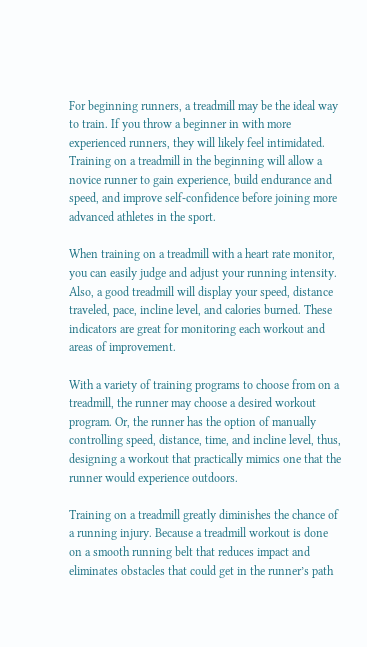For beginning runners, a treadmill may be the ideal way to train. If you throw a beginner in with more experienced runners, they will likely feel intimidated. Training on a treadmill in the beginning will allow a novice runner to gain experience, build endurance and speed, and improve self-confidence before joining more advanced athletes in the sport.

When training on a treadmill with a heart rate monitor, you can easily judge and adjust your running intensity. Also, a good treadmill will display your speed, distance traveled, pace, incline level, and calories burned. These indicators are great for monitoring each workout and areas of improvement.

With a variety of training programs to choose from on a treadmill, the runner may choose a desired workout program. Or, the runner has the option of manually controlling speed, distance, time, and incline level, thus, designing a workout that practically mimics one that the runner would experience outdoors.

Training on a treadmill greatly diminishes the chance of a running injury. Because a treadmill workout is done on a smooth running belt that reduces impact and eliminates obstacles that could get in the runner’s path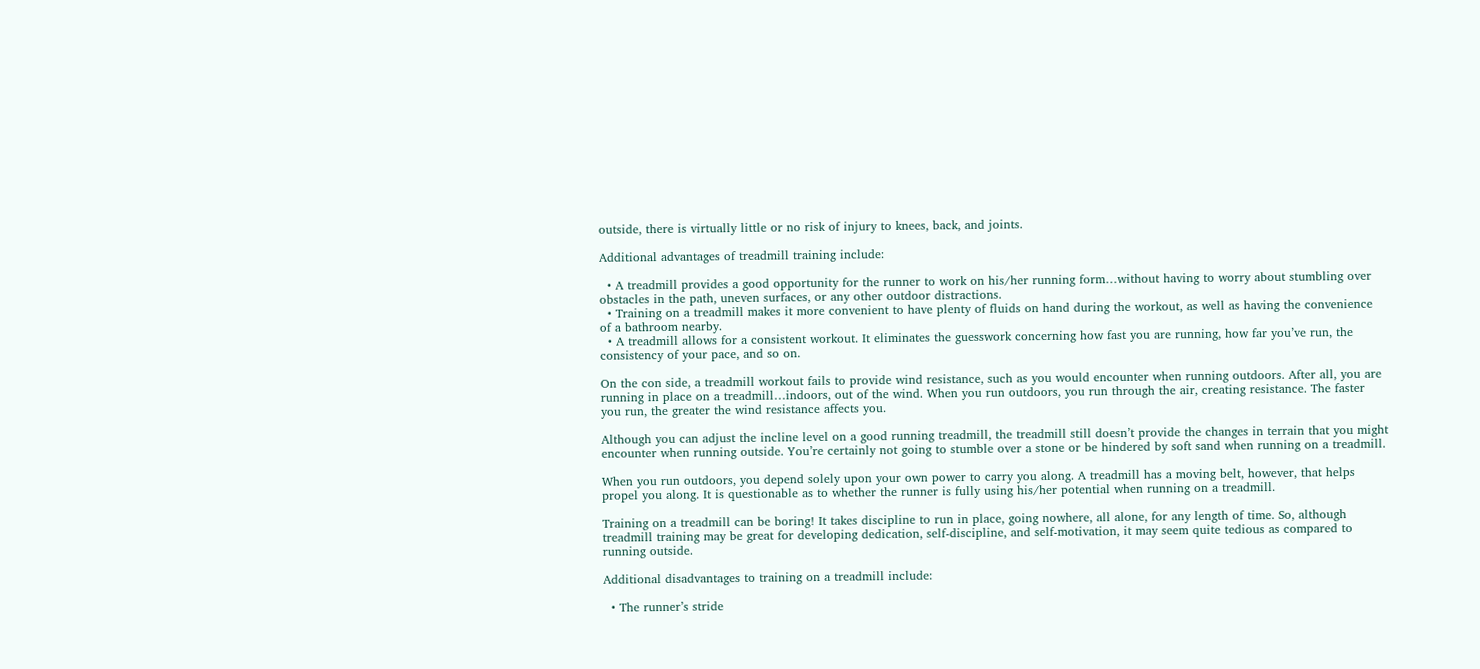outside, there is virtually little or no risk of injury to knees, back, and joints.

Additional advantages of treadmill training include:

  • A treadmill provides a good opportunity for the runner to work on his/her running form…without having to worry about stumbling over obstacles in the path, uneven surfaces, or any other outdoor distractions.
  • Training on a treadmill makes it more convenient to have plenty of fluids on hand during the workout, as well as having the convenience of a bathroom nearby.
  • A treadmill allows for a consistent workout. It eliminates the guesswork concerning how fast you are running, how far you’ve run, the consistency of your pace, and so on.

On the con side, a treadmill workout fails to provide wind resistance, such as you would encounter when running outdoors. After all, you are running in place on a treadmill…indoors, out of the wind. When you run outdoors, you run through the air, creating resistance. The faster you run, the greater the wind resistance affects you.

Although you can adjust the incline level on a good running treadmill, the treadmill still doesn’t provide the changes in terrain that you might encounter when running outside. You’re certainly not going to stumble over a stone or be hindered by soft sand when running on a treadmill.

When you run outdoors, you depend solely upon your own power to carry you along. A treadmill has a moving belt, however, that helps propel you along. It is questionable as to whether the runner is fully using his/her potential when running on a treadmill.

Training on a treadmill can be boring! It takes discipline to run in place, going nowhere, all alone, for any length of time. So, although treadmill training may be great for developing dedication, self-discipline, and self-motivation, it may seem quite tedious as compared to running outside.

Additional disadvantages to training on a treadmill include:

  • The runner’s stride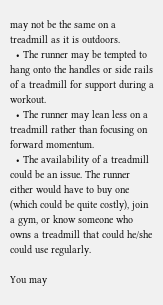may not be the same on a treadmill as it is outdoors.
  • The runner may be tempted to hang onto the handles or side rails of a treadmill for support during a workout.
  • The runner may lean less on a treadmill rather than focusing on forward momentum.
  • The availability of a treadmill could be an issue. The runner either would have to buy one (which could be quite costly), join a gym, or know someone who owns a treadmill that could he/she could use regularly.

You may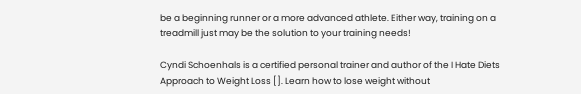be a beginning runner or a more advanced athlete. Either way, training on a treadmill just may be the solution to your training needs!

Cyndi Schoenhals is a certified personal trainer and author of the I Hate Diets Approach to Weight Loss []. Learn how to lose weight without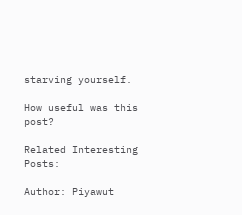starving yourself.

How useful was this post?

Related Interesting Posts:

Author: Piyawut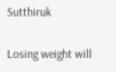Sutthiruk

Losing weight will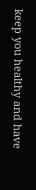keep you healthy and have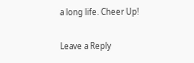a long life. Cheer Up!

Leave a Reply